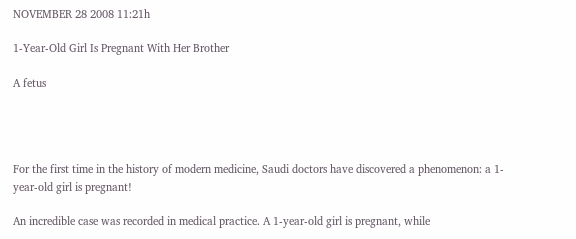NOVEMBER 28 2008 11:21h

1-Year-Old Girl Is Pregnant With Her Brother

A fetus




For the first time in the history of modern medicine, Saudi doctors have discovered a phenomenon: a 1-year-old girl is pregnant!

An incredible case was recorded in medical practice. A 1-year-old girl is pregnant, while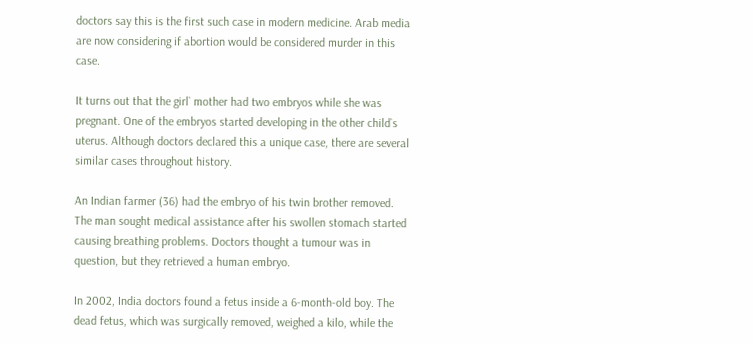doctors say this is the first such case in modern medicine. Arab media are now considering if abortion would be considered murder in this case.

It turns out that the girl` mother had two embryos while she was pregnant. One of the embryos started developing in the other child`s uterus. Although doctors declared this a unique case, there are several similar cases throughout history.

An Indian farmer (36) had the embryo of his twin brother removed. The man sought medical assistance after his swollen stomach started causing breathing problems. Doctors thought a tumour was in question, but they retrieved a human embryo.

In 2002, India doctors found a fetus inside a 6-month-old boy. The dead fetus, which was surgically removed, weighed a kilo, while the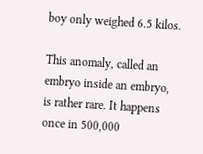boy only weighed 6.5 kilos.

This anomaly, called an embryo inside an embryo, is rather rare. It happens once in 500,000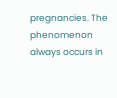pregnancies. The phenomenon always occurs in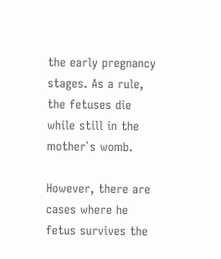the early pregnancy stages. As a rule, the fetuses die while still in the mother`s womb.

However, there are cases where he fetus survives the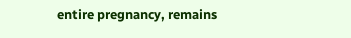entire pregnancy, remains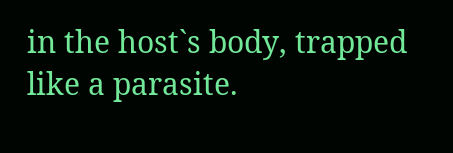in the host`s body, trapped like a parasite.